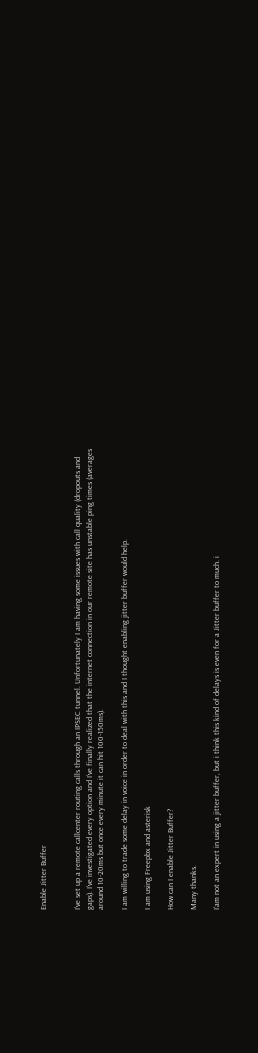Enable Jitter Buffer


I’ve set up a remote callcenter routing calls through an IPSEC tunnel. Unfortunately I am having some issues with call quality (dropouts and gaps). I’ve investigated every option and I’ve finally realized that the internet connection in our remote site has unstable ping times (averages around 10-20ms but once every minute it can hit 100-150ms).

I am willing to trade some delay in voice in order to deal with this and I thought enabling jitter buffer would help.

I am using Freepbx and asterisk

How can I enable Jitter Buffer?

Many thanks.

I’am not an expert in using a jitter buffer, but i think this kind of delays is even for a Jitter buffer to much. i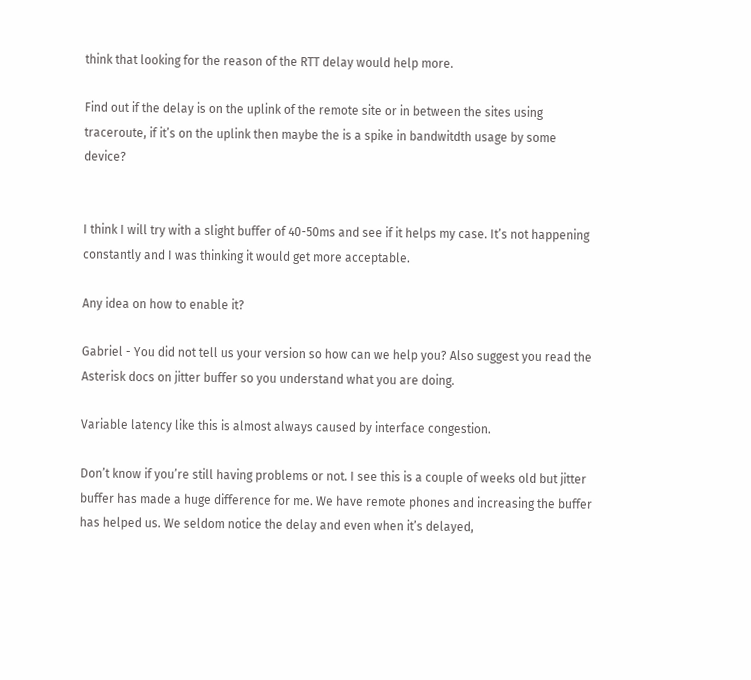think that looking for the reason of the RTT delay would help more.

Find out if the delay is on the uplink of the remote site or in between the sites using traceroute, if it’s on the uplink then maybe the is a spike in bandwitdth usage by some device?


I think I will try with a slight buffer of 40-50ms and see if it helps my case. It’s not happening constantly and I was thinking it would get more acceptable.

Any idea on how to enable it?

Gabriel - You did not tell us your version so how can we help you? Also suggest you read the Asterisk docs on jitter buffer so you understand what you are doing.

Variable latency like this is almost always caused by interface congestion.

Don’t know if you’re still having problems or not. I see this is a couple of weeks old but jitter buffer has made a huge difference for me. We have remote phones and increasing the buffer has helped us. We seldom notice the delay and even when it’s delayed,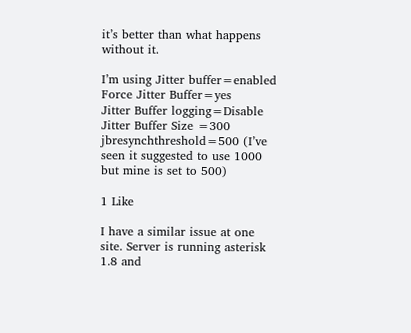it’s better than what happens without it.

I’m using Jitter buffer=enabled
Force Jitter Buffer=yes
Jitter Buffer logging=Disable
Jitter Buffer Size =300 jbresynchthreshold=500 (I’ve seen it suggested to use 1000 but mine is set to 500)

1 Like

I have a similar issue at one site. Server is running asterisk 1.8 and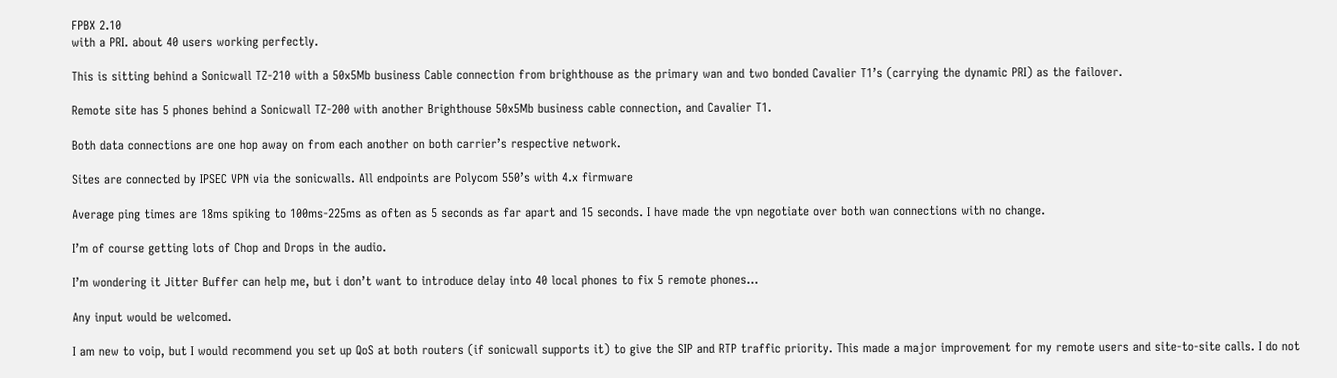FPBX 2.10
with a PRI. about 40 users working perfectly.

This is sitting behind a Sonicwall TZ-210 with a 50x5Mb business Cable connection from brighthouse as the primary wan and two bonded Cavalier T1’s (carrying the dynamic PRI) as the failover.

Remote site has 5 phones behind a Sonicwall TZ-200 with another Brighthouse 50x5Mb business cable connection, and Cavalier T1.

Both data connections are one hop away on from each another on both carrier’s respective network.

Sites are connected by IPSEC VPN via the sonicwalls. All endpoints are Polycom 550’s with 4.x firmware

Average ping times are 18ms spiking to 100ms-225ms as often as 5 seconds as far apart and 15 seconds. I have made the vpn negotiate over both wan connections with no change.

I’m of course getting lots of Chop and Drops in the audio.

I’m wondering it Jitter Buffer can help me, but i don’t want to introduce delay into 40 local phones to fix 5 remote phones…

Any input would be welcomed.

I am new to voip, but I would recommend you set up QoS at both routers (if sonicwall supports it) to give the SIP and RTP traffic priority. This made a major improvement for my remote users and site-to-site calls. I do not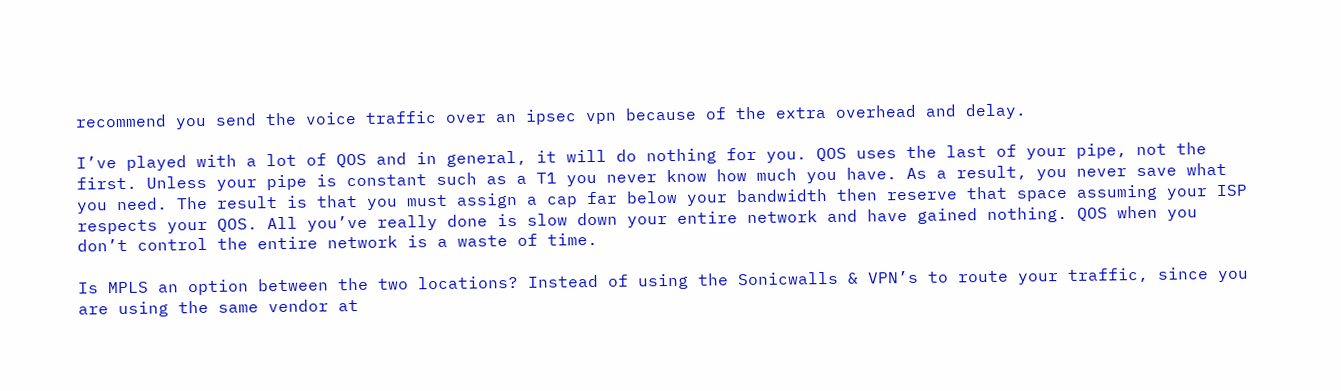recommend you send the voice traffic over an ipsec vpn because of the extra overhead and delay.

I’ve played with a lot of QOS and in general, it will do nothing for you. QOS uses the last of your pipe, not the first. Unless your pipe is constant such as a T1 you never know how much you have. As a result, you never save what you need. The result is that you must assign a cap far below your bandwidth then reserve that space assuming your ISP respects your QOS. All you’ve really done is slow down your entire network and have gained nothing. QOS when you don’t control the entire network is a waste of time.

Is MPLS an option between the two locations? Instead of using the Sonicwalls & VPN’s to route your traffic, since you are using the same vendor at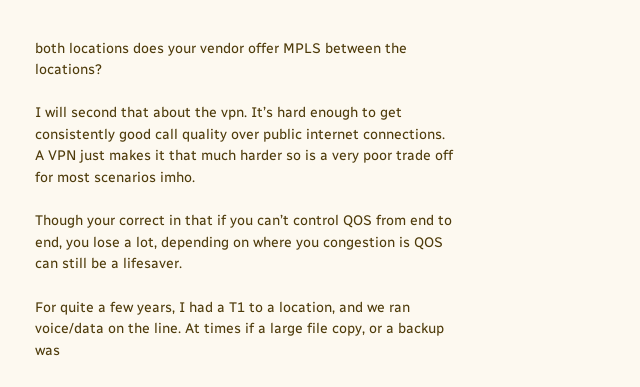both locations does your vendor offer MPLS between the locations?

I will second that about the vpn. It’s hard enough to get consistently good call quality over public internet connections. A VPN just makes it that much harder so is a very poor trade off for most scenarios imho.

Though your correct in that if you can’t control QOS from end to end, you lose a lot, depending on where you congestion is QOS can still be a lifesaver.

For quite a few years, I had a T1 to a location, and we ran voice/data on the line. At times if a large file copy, or a backup was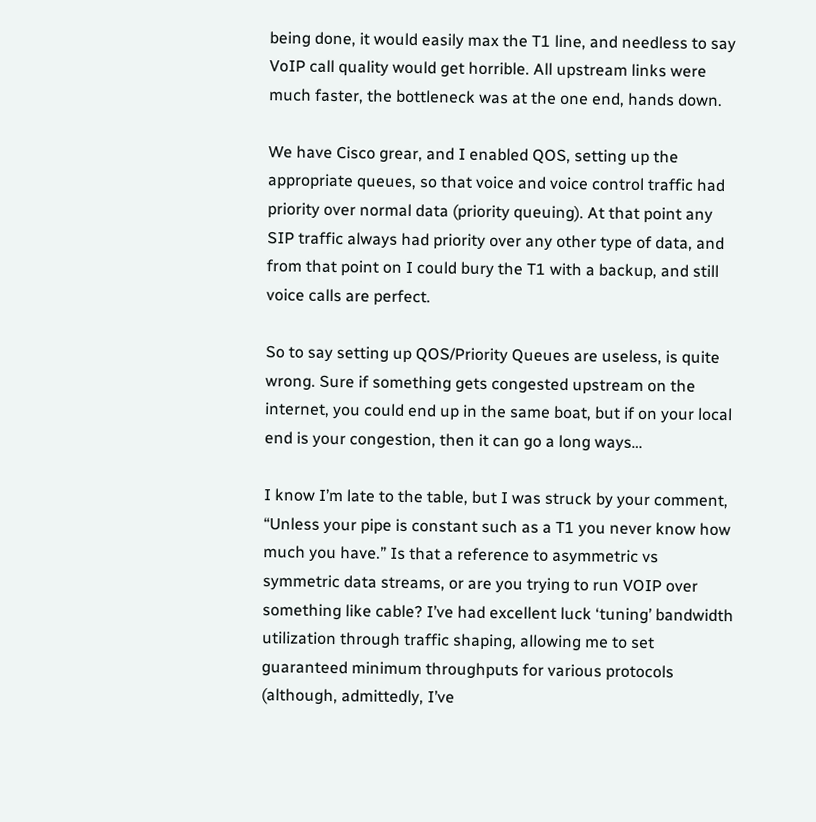being done, it would easily max the T1 line, and needless to say VoIP call quality would get horrible. All upstream links were much faster, the bottleneck was at the one end, hands down.

We have Cisco grear, and I enabled QOS, setting up the appropriate queues, so that voice and voice control traffic had priority over normal data (priority queuing). At that point any SIP traffic always had priority over any other type of data, and from that point on I could bury the T1 with a backup, and still voice calls are perfect.

So to say setting up QOS/Priority Queues are useless, is quite wrong. Sure if something gets congested upstream on the internet, you could end up in the same boat, but if on your local end is your congestion, then it can go a long ways…

I know I’m late to the table, but I was struck by your comment, “Unless your pipe is constant such as a T1 you never know how much you have.” Is that a reference to asymmetric vs symmetric data streams, or are you trying to run VOIP over something like cable? I’ve had excellent luck ‘tuning’ bandwidth utilization through traffic shaping, allowing me to set guaranteed minimum throughputs for various protocols (although, admittedly, I’ve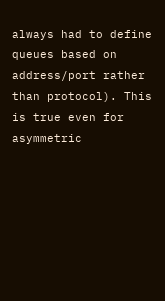always had to define queues based on address/port rather than protocol). This is true even for asymmetric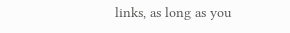links, as long as you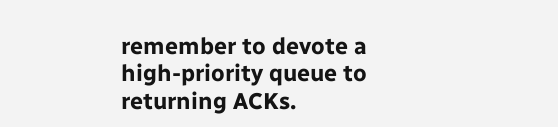remember to devote a high-priority queue to returning ACKs.